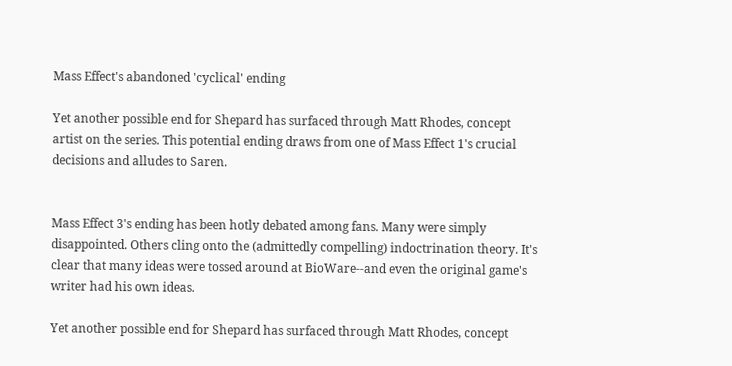Mass Effect's abandoned 'cyclical' ending

Yet another possible end for Shepard has surfaced through Matt Rhodes, concept artist on the series. This potential ending draws from one of Mass Effect 1's crucial decisions and alludes to Saren.


Mass Effect 3's ending has been hotly debated among fans. Many were simply disappointed. Others cling onto the (admittedly compelling) indoctrination theory. It's clear that many ideas were tossed around at BioWare--and even the original game's writer had his own ideas.

Yet another possible end for Shepard has surfaced through Matt Rhodes, concept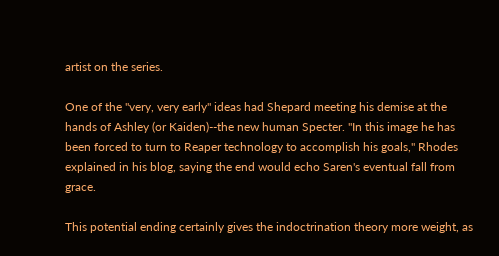artist on the series.

One of the "very, very early" ideas had Shepard meeting his demise at the hands of Ashley (or Kaiden)--the new human Specter. "In this image he has been forced to turn to Reaper technology to accomplish his goals," Rhodes explained in his blog, saying the end would echo Saren's eventual fall from grace.

This potential ending certainly gives the indoctrination theory more weight, as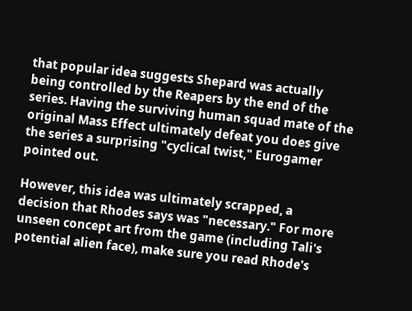that popular idea suggests Shepard was actually being controlled by the Reapers by the end of the series. Having the surviving human squad mate of the original Mass Effect ultimately defeat you does give the series a surprising "cyclical twist," Eurogamer pointed out.

However, this idea was ultimately scrapped, a decision that Rhodes says was "necessary." For more unseen concept art from the game (including Tali's potential alien face), make sure you read Rhode's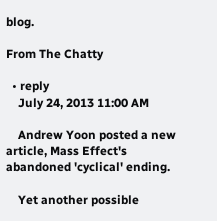blog.

From The Chatty

  • reply
    July 24, 2013 11:00 AM

    Andrew Yoon posted a new article, Mass Effect's abandoned 'cyclical' ending.

    Yet another possible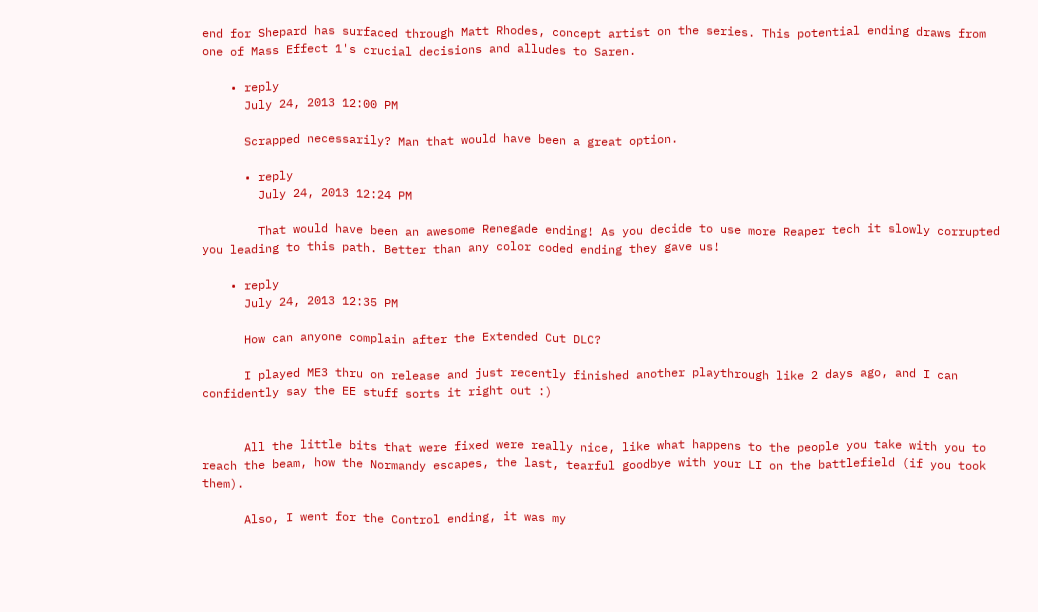end for Shepard has surfaced through Matt Rhodes, concept artist on the series. This potential ending draws from one of Mass Effect 1's crucial decisions and alludes to Saren.

    • reply
      July 24, 2013 12:00 PM

      Scrapped necessarily? Man that would have been a great option.

      • reply
        July 24, 2013 12:24 PM

        That would have been an awesome Renegade ending! As you decide to use more Reaper tech it slowly corrupted you leading to this path. Better than any color coded ending they gave us!

    • reply
      July 24, 2013 12:35 PM

      How can anyone complain after the Extended Cut DLC?

      I played ME3 thru on release and just recently finished another playthrough like 2 days ago, and I can confidently say the EE stuff sorts it right out :)


      All the little bits that were fixed were really nice, like what happens to the people you take with you to reach the beam, how the Normandy escapes, the last, tearful goodbye with your LI on the battlefield (if you took them).

      Also, I went for the Control ending, it was my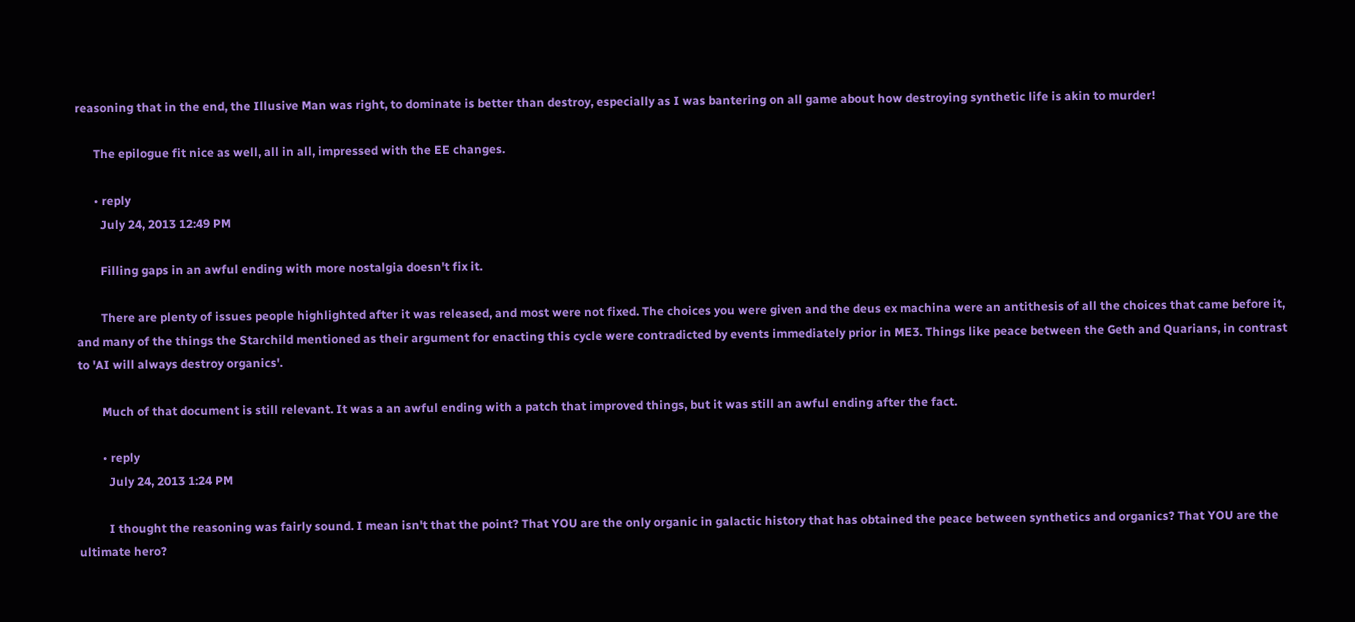reasoning that in the end, the Illusive Man was right, to dominate is better than destroy, especially as I was bantering on all game about how destroying synthetic life is akin to murder!

      The epilogue fit nice as well, all in all, impressed with the EE changes.

      • reply
        July 24, 2013 12:49 PM

        Filling gaps in an awful ending with more nostalgia doesn't fix it.

        There are plenty of issues people highlighted after it was released, and most were not fixed. The choices you were given and the deus ex machina were an antithesis of all the choices that came before it, and many of the things the Starchild mentioned as their argument for enacting this cycle were contradicted by events immediately prior in ME3. Things like peace between the Geth and Quarians, in contrast to 'AI will always destroy organics'.

        Much of that document is still relevant. It was a an awful ending with a patch that improved things, but it was still an awful ending after the fact.

        • reply
          July 24, 2013 1:24 PM

          I thought the reasoning was fairly sound. I mean isn't that the point? That YOU are the only organic in galactic history that has obtained the peace between synthetics and organics? That YOU are the ultimate hero?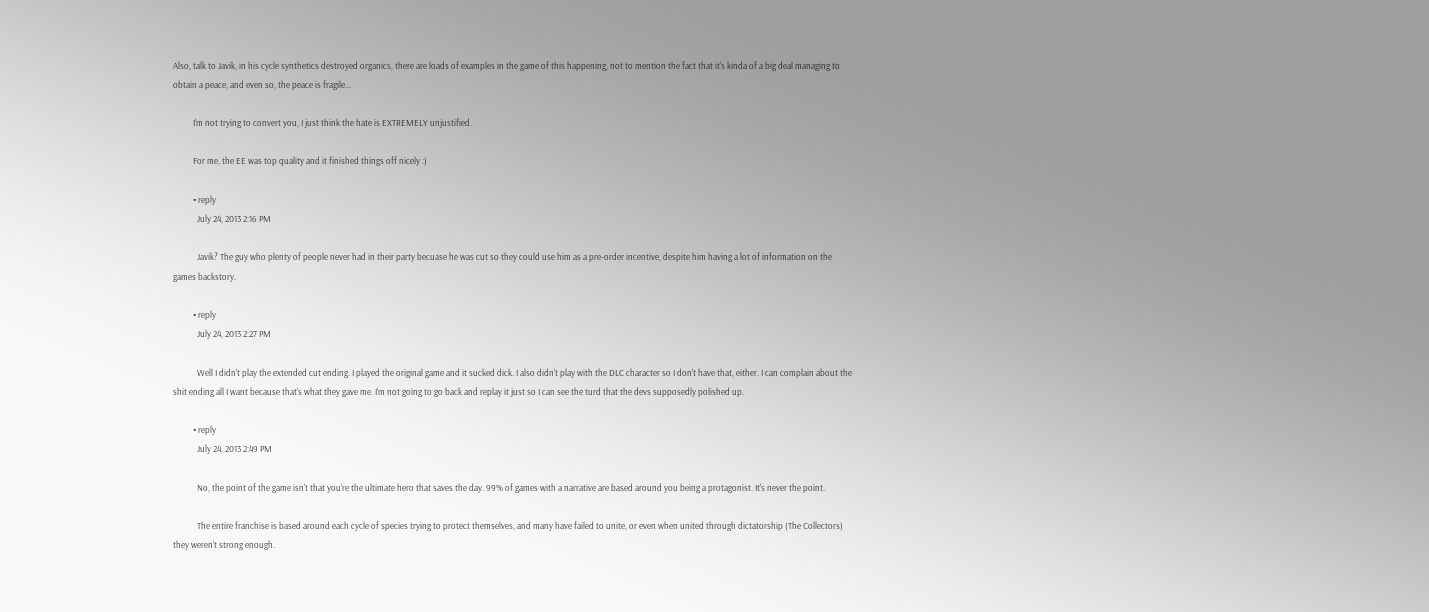Also, talk to Javik, in his cycle synthetics destroyed organics, there are loads of examples in the game of this happening, not to mention the fact that it's kinda of a big deal managing to obtain a peace, and even so, the peace is fragile...

          I'm not trying to convert you, I just think the hate is EXTREMELY unjustified.

          For me, the EE was top quality and it finished things off nicely :)

          • reply
            July 24, 2013 2:16 PM

            Javik? The guy who plenty of people never had in their party becuase he was cut so they could use him as a pre-order incentive, despite him having a lot of information on the games backstory.

          • reply
            July 24, 2013 2:27 PM

            Well I didn't play the extended cut ending. I played the original game and it sucked dick. I also didn't play with the DLC character so I don't have that, either. I can complain about the shit ending all I want because that's what they gave me. I'm not going to go back and replay it just so I can see the turd that the devs supposedly polished up.

          • reply
            July 24, 2013 2:49 PM

            No, the point of the game isn't that you're the ultimate hero that saves the day. 99% of games with a narrative are based around you being a protagonist. It's never the point.

            The entire franchise is based around each cycle of species trying to protect themselves, and many have failed to unite, or even when united through dictatorship (The Collectors) they weren't strong enough.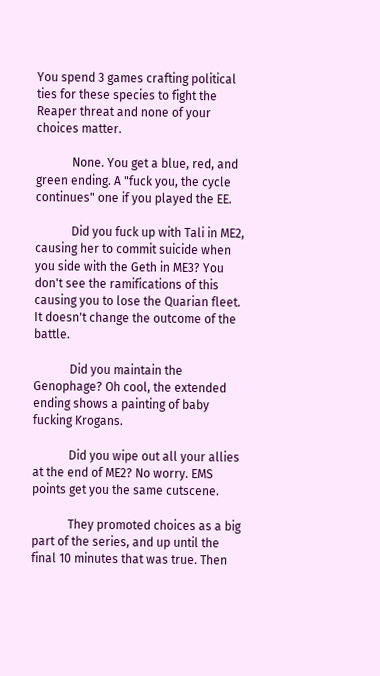You spend 3 games crafting political ties for these species to fight the Reaper threat and none of your choices matter.

            None. You get a blue, red, and green ending. A "fuck you, the cycle continues" one if you played the EE.

            Did you fuck up with Tali in ME2, causing her to commit suicide when you side with the Geth in ME3? You don't see the ramifications of this causing you to lose the Quarian fleet. It doesn't change the outcome of the battle.

            Did you maintain the Genophage? Oh cool, the extended ending shows a painting of baby fucking Krogans.

            Did you wipe out all your allies at the end of ME2? No worry. EMS points get you the same cutscene.

            They promoted choices as a big part of the series, and up until the final 10 minutes that was true. Then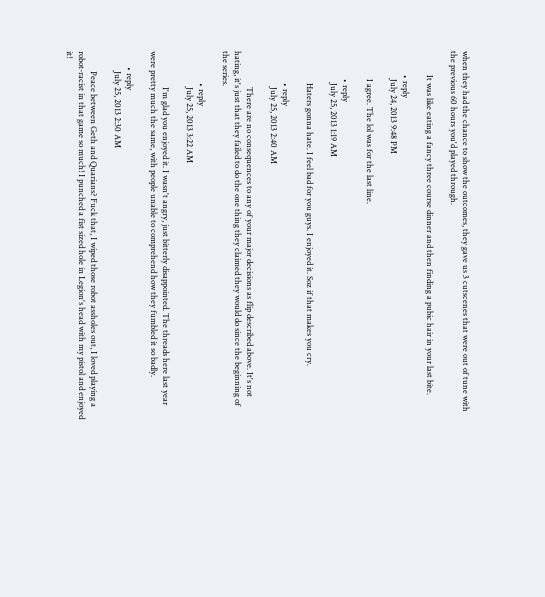when they had the chance to show the outcomes, they gave us 3 cutscenes that were out of tune with the previous 60 hours you'd played through.

            It was like eating a fancy three course dinner and then finding a pubic hair in your last bite.

            • reply
              July 24, 2013 9:48 PM

              I agree. The lol was for the last line.

              • reply
                July 25, 2013 1:19 AM

                Haters gonna hate. I feel bad for you guys. I enjoyed it. Soz if that makes you cry.

                • reply
                  July 25, 2013 2:40 AM

                  There are no consequences to any of your major decisions as flip described above. It's not hating, it's just that they failed to do the one thing they claimed they would do since the beginning of the series.

                • reply
                  July 25, 2013 3:22 AM

                  I'm glad you enjoyed it. I wasn't angry, just bitterly disappointed. The threads here last year were pretty much the same, with people unable to comprehend how they fumbled it so badly.

        • reply
          July 25, 2013 2:30 AM

          Peace between Geth and Quarians? Fuck that, I wiped those robot assholes out, I loved playing a robot-racist in that game so much! I punched a fist sized hole in Legion's head with my pistol and enjoyed it!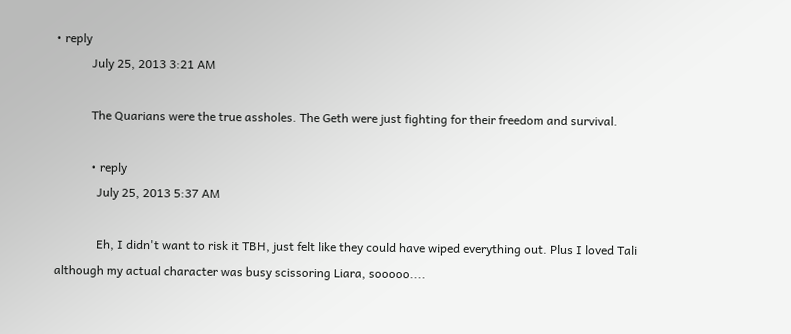• reply
            July 25, 2013 3:21 AM

            The Quarians were the true assholes. The Geth were just fighting for their freedom and survival.

            • reply
              July 25, 2013 5:37 AM

              Eh, I didn't want to risk it TBH, just felt like they could have wiped everything out. Plus I loved Tali although my actual character was busy scissoring Liara, sooooo....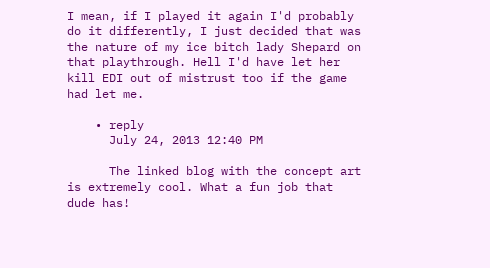I mean, if I played it again I'd probably do it differently, I just decided that was the nature of my ice bitch lady Shepard on that playthrough. Hell I'd have let her kill EDI out of mistrust too if the game had let me.

    • reply
      July 24, 2013 12:40 PM

      The linked blog with the concept art is extremely cool. What a fun job that dude has!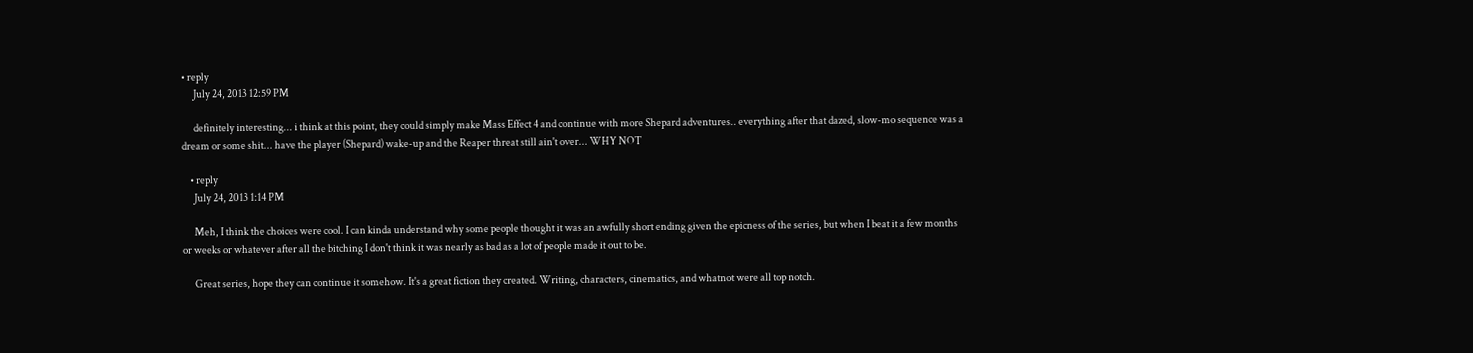• reply
      July 24, 2013 12:59 PM

      definitely interesting... i think at this point, they could simply make Mass Effect 4 and continue with more Shepard adventures.. everything after that dazed, slow-mo sequence was a dream or some shit... have the player (Shepard) wake-up and the Reaper threat still ain't over... WHY NOT

    • reply
      July 24, 2013 1:14 PM

      Meh, I think the choices were cool. I can kinda understand why some people thought it was an awfully short ending given the epicness of the series, but when I beat it a few months or weeks or whatever after all the bitching I don't think it was nearly as bad as a lot of people made it out to be.

      Great series, hope they can continue it somehow. It's a great fiction they created. Writing, characters, cinematics, and whatnot were all top notch.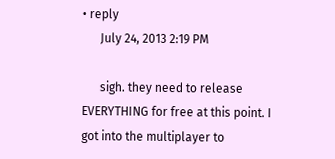• reply
      July 24, 2013 2:19 PM

      sigh. they need to release EVERYTHING for free at this point. I got into the multiplayer to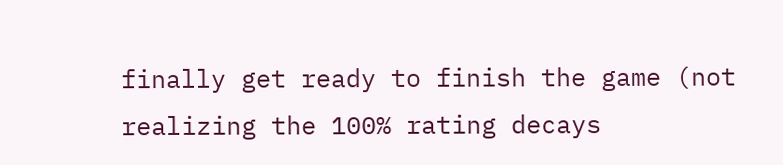finally get ready to finish the game (not realizing the 100% rating decays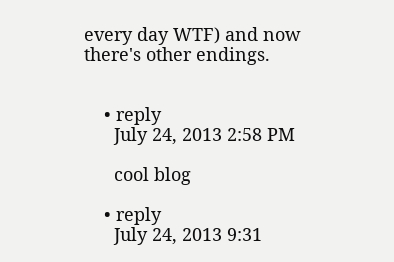every day WTF) and now there's other endings.


    • reply
      July 24, 2013 2:58 PM

      cool blog

    • reply
      July 24, 2013 9:31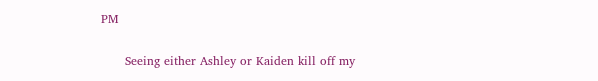PM

      Seeing either Ashley or Kaiden kill off my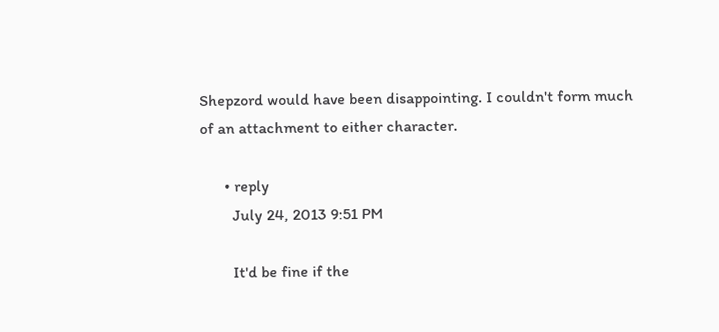Shepzord would have been disappointing. I couldn't form much of an attachment to either character.

      • reply
        July 24, 2013 9:51 PM

        It'd be fine if the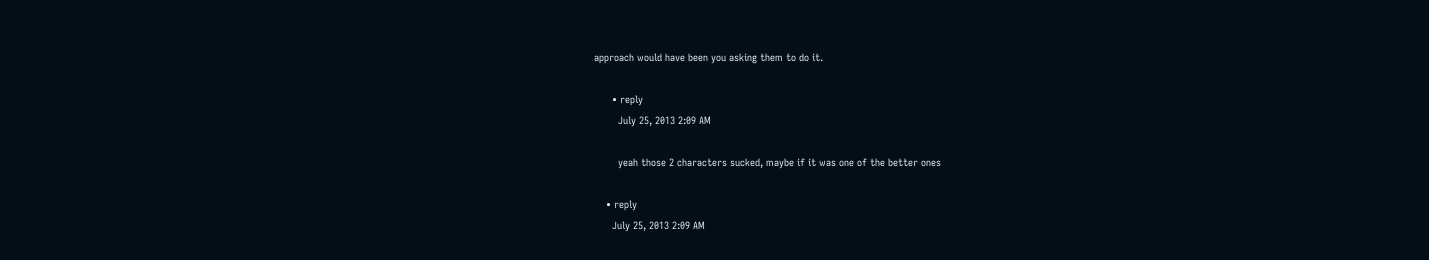approach would have been you asking them to do it.

      • reply
        July 25, 2013 2:09 AM

        yeah those 2 characters sucked, maybe if it was one of the better ones

    • reply
      July 25, 2013 2:09 AM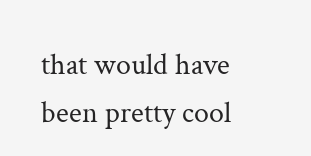that would have been pretty cool